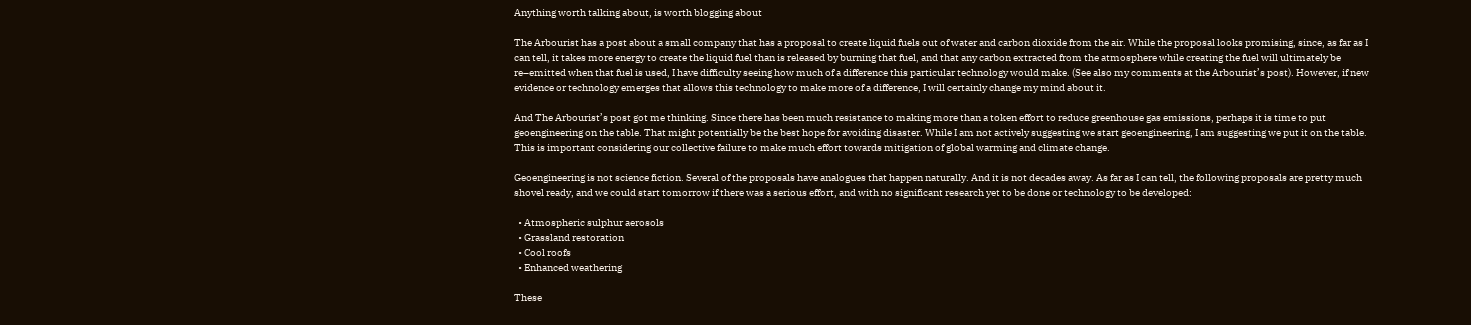Anything worth talking about, is worth blogging about

The Arbourist has a post about a small company that has a proposal to create liquid fuels out of water and carbon dioxide from the air. While the proposal looks promising, since, as far as I can tell, it takes more energy to create the liquid fuel than is released by burning that fuel, and that any carbon extracted from the atmosphere while creating the fuel will ultimately be re–emitted when that fuel is used, I have difficulty seeing how much of a difference this particular technology would make. (See also my comments at the Arbourist’s post). However, if new evidence or technology emerges that allows this technology to make more of a difference, I will certainly change my mind about it.

And The Arbourist’s post got me thinking. Since there has been much resistance to making more than a token effort to reduce greenhouse gas emissions, perhaps it is time to put geoengineering on the table. That might potentially be the best hope for avoiding disaster. While I am not actively suggesting we start geoengineering, I am suggesting we put it on the table. This is important considering our collective failure to make much effort towards mitigation of global warming and climate change.

Geoengineering is not science fiction. Several of the proposals have analogues that happen naturally. And it is not decades away. As far as I can tell, the following proposals are pretty much shovel ready, and we could start tomorrow if there was a serious effort, and with no significant research yet to be done or technology to be developed:

  • Atmospheric sulphur aerosols
  • Grassland restoration
  • Cool roofs
  • Enhanced weathering

These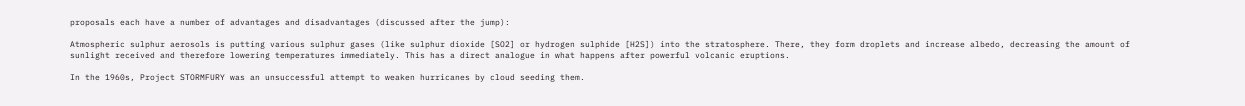proposals each have a number of advantages and disadvantages (discussed after the jump):

Atmospheric sulphur aerosols is putting various sulphur gases (like sulphur dioxide [SO2] or hydrogen sulphide [H2S]) into the stratosphere. There, they form droplets and increase albedo, decreasing the amount of sunlight received and therefore lowering temperatures immediately. This has a direct analogue in what happens after powerful volcanic eruptions.

In the 1960s, Project STORMFURY was an unsuccessful attempt to weaken hurricanes by cloud seeding them.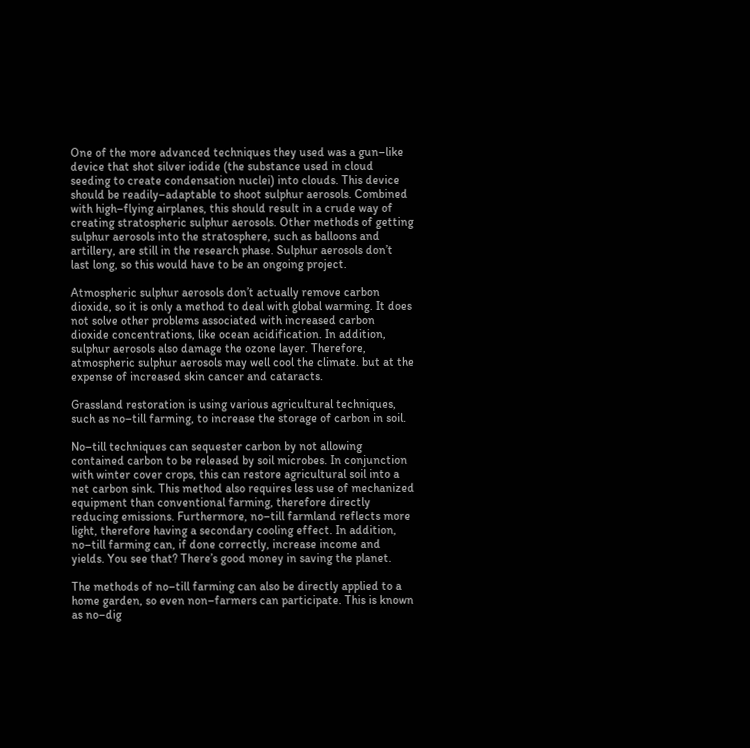One of the more advanced techniques they used was a gun–like device that shot silver iodide (the substance used in cloud seeding to create condensation nuclei) into clouds. This device should be readily–adaptable to shoot sulphur aerosols. Combined with high–flying airplanes, this should result in a crude way of creating stratospheric sulphur aerosols. Other methods of getting sulphur aerosols into the stratosphere, such as balloons and artillery, are still in the research phase. Sulphur aerosols don’t last long, so this would have to be an ongoing project.

Atmospheric sulphur aerosols don’t actually remove carbon dioxide, so it is only a method to deal with global warming. It does not solve other problems associated with increased carbon dioxide concentrations, like ocean acidification. In addition, sulphur aerosols also damage the ozone layer. Therefore, atmospheric sulphur aerosols may well cool the climate. but at the expense of increased skin cancer and cataracts.

Grassland restoration is using various agricultural techniques, such as no–till farming, to increase the storage of carbon in soil.

No–till techniques can sequester carbon by not allowing contained carbon to be released by soil microbes. In conjunction with winter cover crops, this can restore agricultural soil into a net carbon sink. This method also requires less use of mechanized equipment than conventional farming, therefore directly reducing emissions. Furthermore, no–till farmland reflects more light, therefore having a secondary cooling effect. In addition, no–till farming can, if done correctly, increase income and yields. You see that? There’s good money in saving the planet.

The methods of no–till farming can also be directly applied to a home garden, so even non–farmers can participate. This is known as no–dig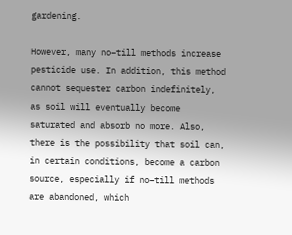gardening.

However, many no–till methods increase pesticide use. In addition, this method cannot sequester carbon indefinitely, as soil will eventually become saturated and absorb no more. Also, there is the possibility that soil can, in certain conditions, become a carbon source, especially if no–till methods are abandoned, which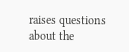raises questions about the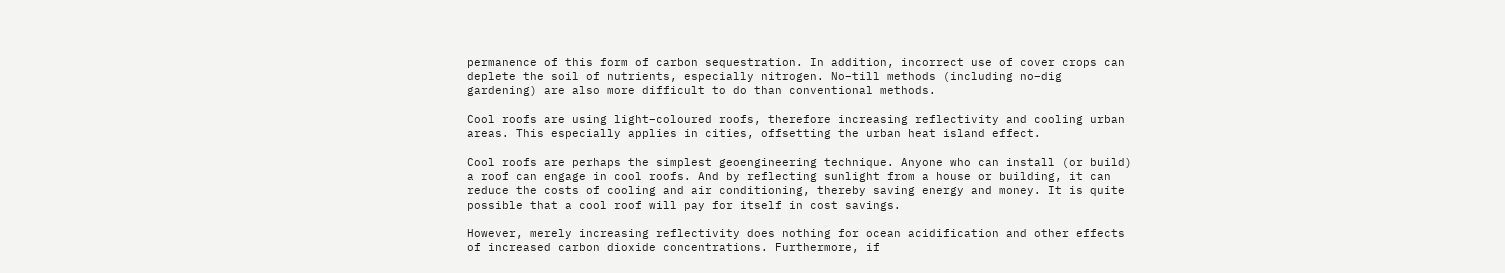permanence of this form of carbon sequestration. In addition, incorrect use of cover crops can deplete the soil of nutrients, especially nitrogen. No–till methods (including no–dig gardening) are also more difficult to do than conventional methods.

Cool roofs are using light–coloured roofs, therefore increasing reflectivity and cooling urban areas. This especially applies in cities, offsetting the urban heat island effect.

Cool roofs are perhaps the simplest geoengineering technique. Anyone who can install (or build) a roof can engage in cool roofs. And by reflecting sunlight from a house or building, it can reduce the costs of cooling and air conditioning, thereby saving energy and money. It is quite possible that a cool roof will pay for itself in cost savings.

However, merely increasing reflectivity does nothing for ocean acidification and other effects of increased carbon dioxide concentrations. Furthermore, if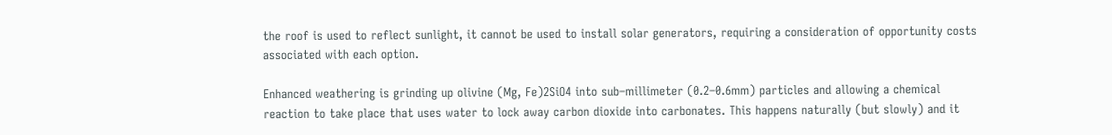the roof is used to reflect sunlight, it cannot be used to install solar generators, requiring a consideration of opportunity costs associated with each option.

Enhanced weathering is grinding up olivine (Mg, Fe)2SiO4 into sub–millimeter (0.2–0.6mm) particles and allowing a chemical reaction to take place that uses water to lock away carbon dioxide into carbonates. This happens naturally (but slowly) and it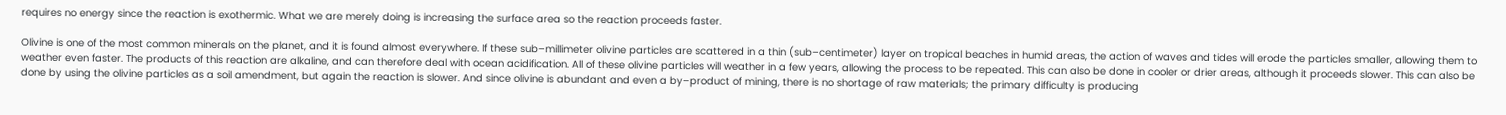requires no energy since the reaction is exothermic. What we are merely doing is increasing the surface area so the reaction proceeds faster.

Olivine is one of the most common minerals on the planet, and it is found almost everywhere. If these sub–millimeter olivine particles are scattered in a thin (sub–centimeter) layer on tropical beaches in humid areas, the action of waves and tides will erode the particles smaller, allowing them to weather even faster. The products of this reaction are alkaline, and can therefore deal with ocean acidification. All of these olivine particles will weather in a few years, allowing the process to be repeated. This can also be done in cooler or drier areas, although it proceeds slower. This can also be done by using the olivine particles as a soil amendment, but again the reaction is slower. And since olivine is abundant and even a by–product of mining, there is no shortage of raw materials; the primary difficulty is producing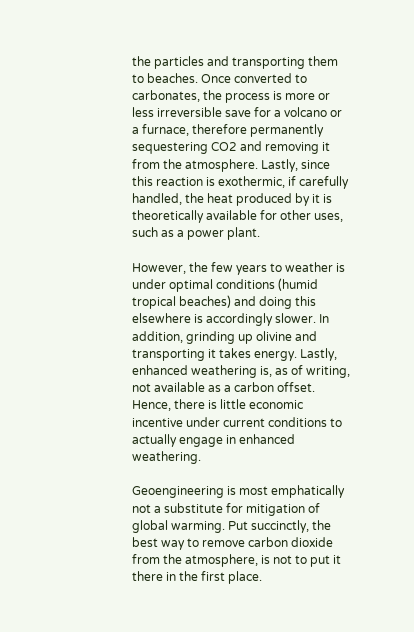the particles and transporting them to beaches. Once converted to carbonates, the process is more or less irreversible save for a volcano or a furnace, therefore permanently sequestering CO2 and removing it from the atmosphere. Lastly, since this reaction is exothermic, if carefully handled, the heat produced by it is theoretically available for other uses, such as a power plant.

However, the few years to weather is under optimal conditions (humid tropical beaches) and doing this elsewhere is accordingly slower. In addition, grinding up olivine and transporting it takes energy. Lastly, enhanced weathering is, as of writing, not available as a carbon offset. Hence, there is little economic incentive under current conditions to actually engage in enhanced weathering.

Geoengineering is most emphatically not a substitute for mitigation of global warming. Put succinctly, the best way to remove carbon dioxide from the atmosphere, is not to put it there in the first place.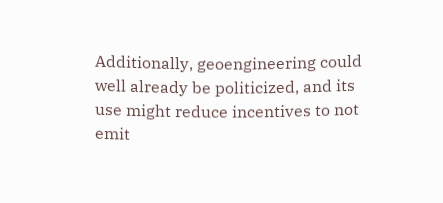Additionally, geoengineering could well already be politicized, and its use might reduce incentives to not emit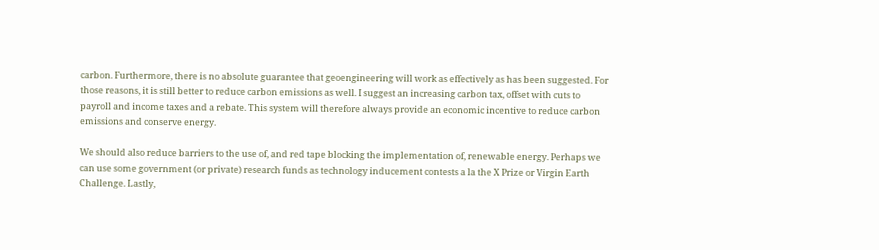carbon. Furthermore, there is no absolute guarantee that geoengineering will work as effectively as has been suggested. For those reasons, it is still better to reduce carbon emissions as well. I suggest an increasing carbon tax, offset with cuts to payroll and income taxes and a rebate. This system will therefore always provide an economic incentive to reduce carbon emissions and conserve energy.

We should also reduce barriers to the use of, and red tape blocking the implementation of, renewable energy. Perhaps we can use some government (or private) research funds as technology inducement contests a la the X Prize or Virgin Earth Challenge. Lastly,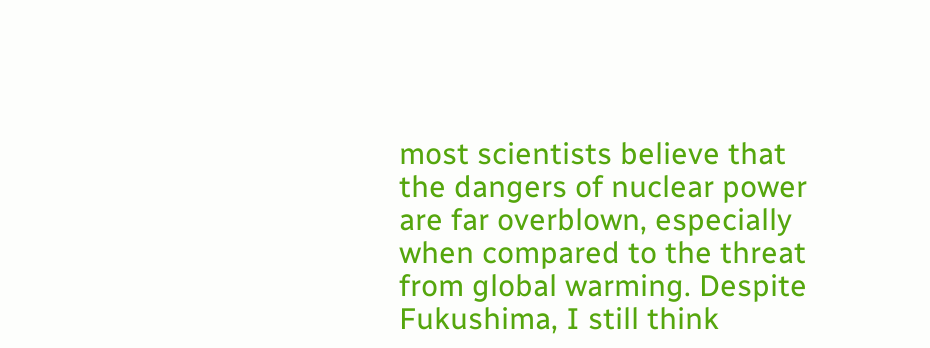most scientists believe that the dangers of nuclear power are far overblown, especially when compared to the threat from global warming. Despite Fukushima, I still think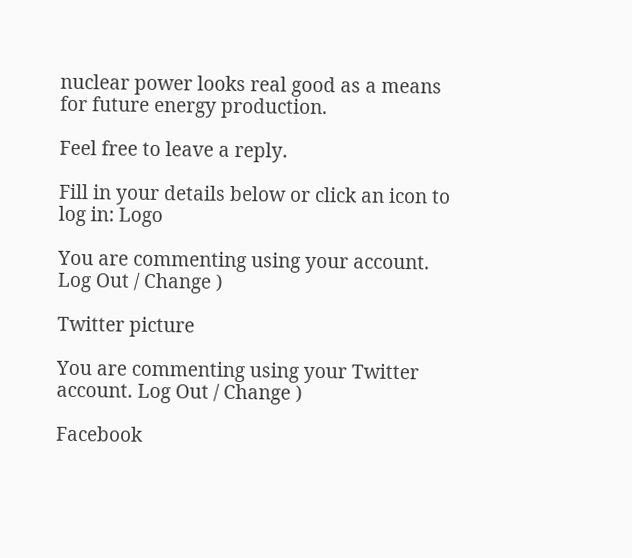nuclear power looks real good as a means for future energy production.

Feel free to leave a reply.

Fill in your details below or click an icon to log in: Logo

You are commenting using your account. Log Out / Change )

Twitter picture

You are commenting using your Twitter account. Log Out / Change )

Facebook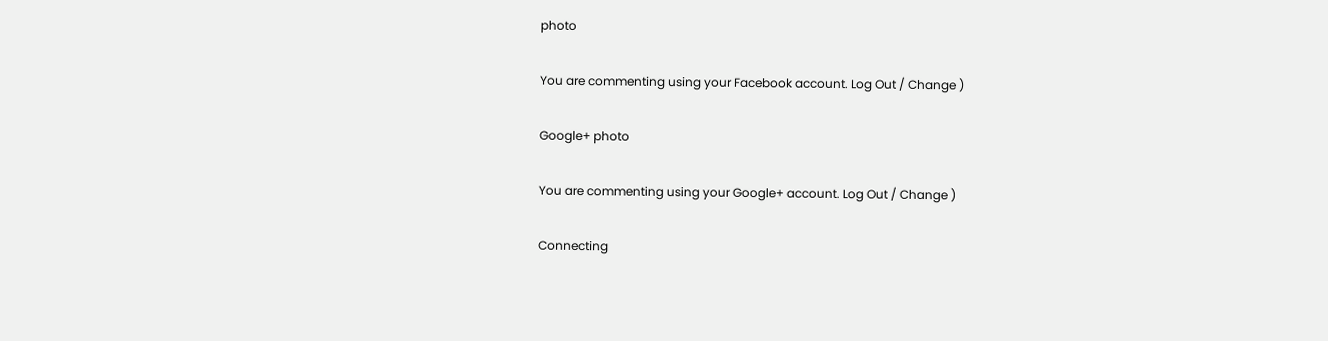photo

You are commenting using your Facebook account. Log Out / Change )

Google+ photo

You are commenting using your Google+ account. Log Out / Change )

Connecting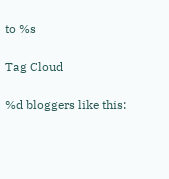to %s

Tag Cloud

%d bloggers like this: